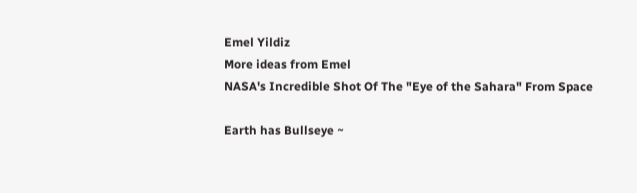Emel Yildiz
More ideas from Emel
NASA's Incredible Shot Of The "Eye of the Sahara" From Space

Earth has Bullseye ~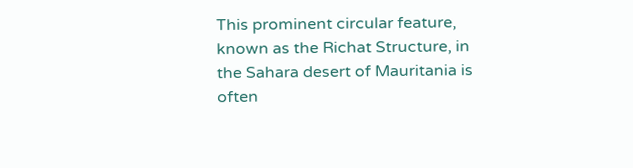This prominent circular feature, known as the Richat Structure, in the Sahara desert of Mauritania is often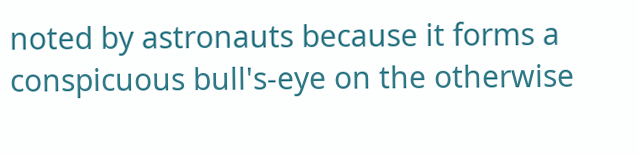noted by astronauts because it forms a conspicuous bull's-eye on the otherwise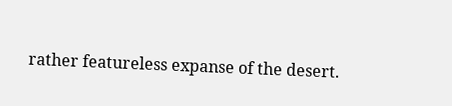rather featureless expanse of the desert.